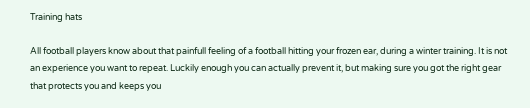Training hats

All football players know about that painfull feeling of a football hitting your frozen ear, during a winter training. It is not an experience you want to repeat. Luckily enough you can actually prevent it, but making sure you got the right gear that protects you and keeps you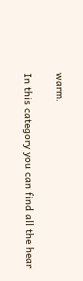warm.

In this category you can find all the hear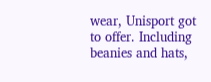wear, Unisport got to offer. Including beanies and hats,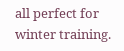all perfect for winter training.